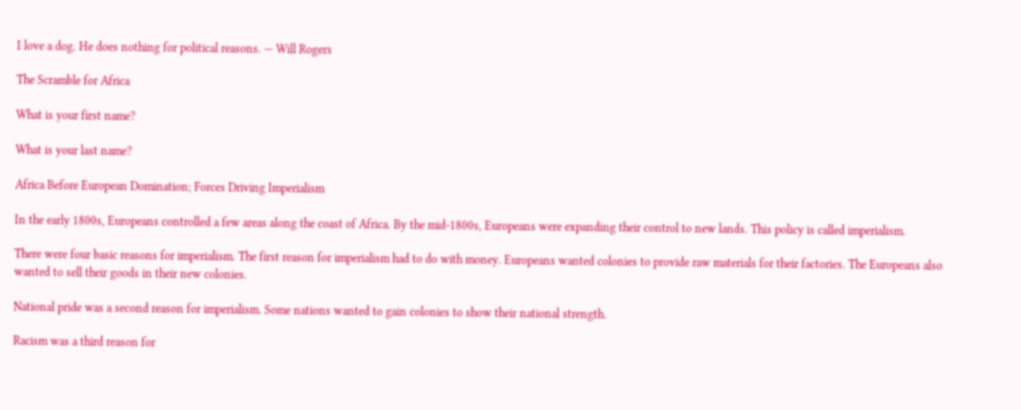I love a dog. He does nothing for political reasons. — Will Rogers

The Scramble for Africa

What is your first name?

What is your last name?

Africa Before European Domination; Forces Driving Imperialism

In the early 1800s, Europeans controlled a few areas along the coast of Africa. By the mid-1800s, Europeans were expanding their control to new lands. This policy is called imperialism.

There were four basic reasons for imperialism. The first reason for imperialism had to do with money. Europeans wanted colonies to provide raw materials for their factories. The Europeans also wanted to sell their goods in their new colonies.

National pride was a second reason for imperialism. Some nations wanted to gain colonies to show their national strength.

Racism was a third reason for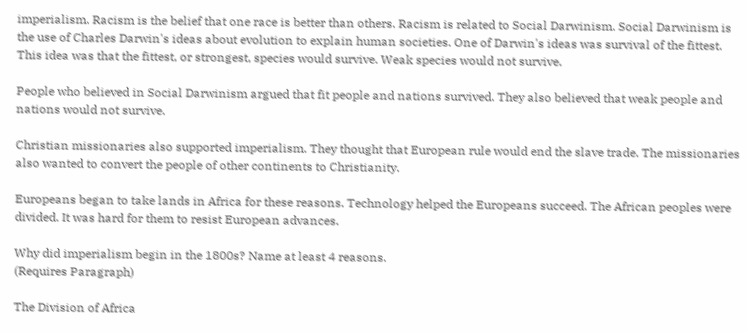imperialism. Racism is the belief that one race is better than others. Racism is related to Social Darwinism. Social Darwinism is the use of Charles Darwin's ideas about evolution to explain human societies. One of Darwin's ideas was survival of the fittest. This idea was that the fittest, or strongest, species would survive. Weak species would not survive.

People who believed in Social Darwinism argued that fit people and nations survived. They also believed that weak people and nations would not survive.

Christian missionaries also supported imperialism. They thought that European rule would end the slave trade. The missionaries also wanted to convert the people of other continents to Christianity.

Europeans began to take lands in Africa for these reasons. Technology helped the Europeans succeed. The African peoples were divided. It was hard for them to resist European advances.

Why did imperialism begin in the 1800s? Name at least 4 reasons.
(Requires Paragraph)

The Division of Africa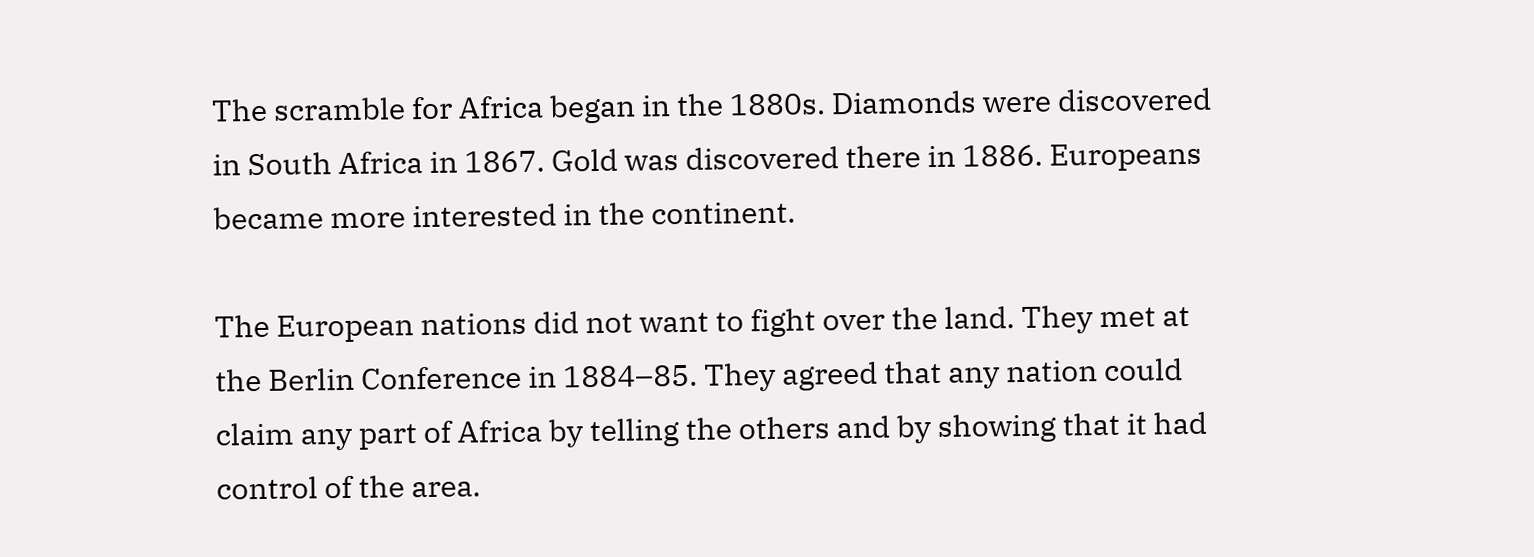The scramble for Africa began in the 1880s. Diamonds were discovered in South Africa in 1867. Gold was discovered there in 1886. Europeans became more interested in the continent.

The European nations did not want to fight over the land. They met at the Berlin Conference in 1884–85. They agreed that any nation could claim any part of Africa by telling the others and by showing that it had control of the area.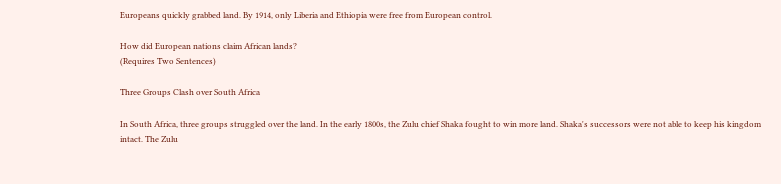Europeans quickly grabbed land. By 1914, only Liberia and Ethiopia were free from European control.

How did European nations claim African lands?
(Requires Two Sentences)

Three Groups Clash over South Africa

In South Africa, three groups struggled over the land. In the early 1800s, the Zulu chief Shaka fought to win more land. Shaka's successors were not able to keep his kingdom intact. The Zulu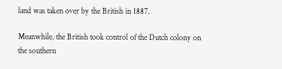land was taken over by the British in 1887.

Meanwhile, the British took control of the Dutch colony on the southern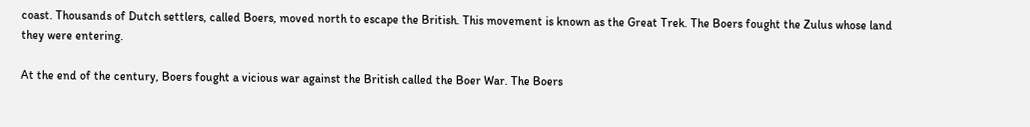coast. Thousands of Dutch settlers, called Boers, moved north to escape the British. This movement is known as the Great Trek. The Boers fought the Zulus whose land they were entering.

At the end of the century, Boers fought a vicious war against the British called the Boer War. The Boers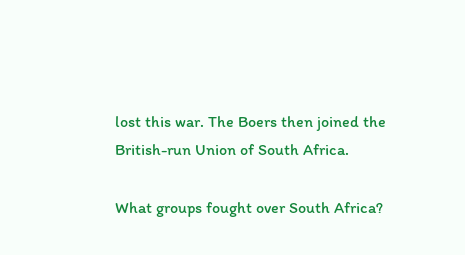lost this war. The Boers then joined the British-run Union of South Africa.

What groups fought over South Africa?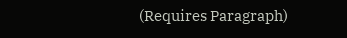(Requires Paragraph)